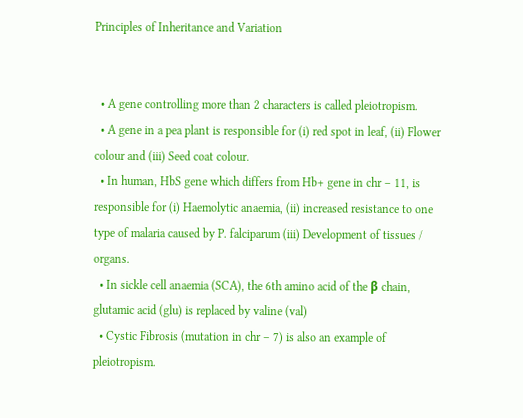Principles of Inheritance and Variation


  • A gene controlling more than 2 characters is called pleiotropism.
  • A gene in a pea plant is responsible for (i) red spot in leaf, (ii) Flower colour and (iii) Seed coat colour.
  • In human, HbS gene which differs from Hb+ gene in chr – 11, is responsible for (i) Haemolytic anaemia, (ii) increased resistance to one type of malaria caused by P. falciparum (iii) Development of tissues / organs.
  • In sickle cell anaemia (SCA), the 6th amino acid of the β chain, glutamic acid (glu) is replaced by valine (val)
  • Cystic Fibrosis (mutation in chr – 7) is also an example of pleiotropism.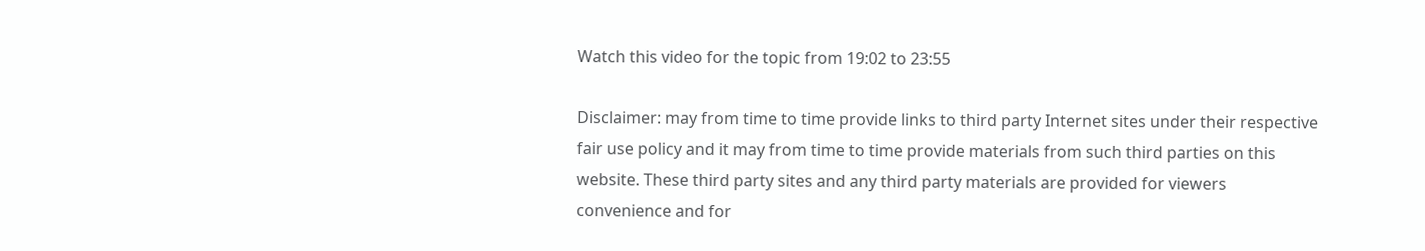Watch this video for the topic from 19:02 to 23:55

Disclaimer: may from time to time provide links to third party Internet sites under their respective fair use policy and it may from time to time provide materials from such third parties on this website. These third party sites and any third party materials are provided for viewers convenience and for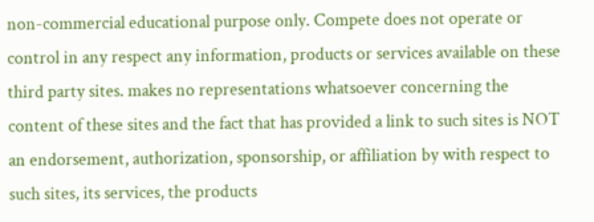non-commercial educational purpose only. Compete does not operate or control in any respect any information, products or services available on these third party sites. makes no representations whatsoever concerning the content of these sites and the fact that has provided a link to such sites is NOT an endorsement, authorization, sponsorship, or affiliation by with respect to such sites, its services, the products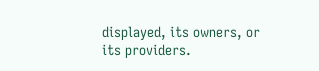displayed, its owners, or its providers.